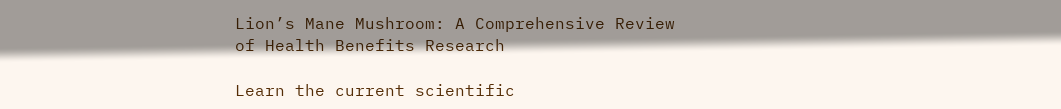Lion’s Mane Mushroom: A Comprehensive Review of Health Benefits Research

Learn the current scientific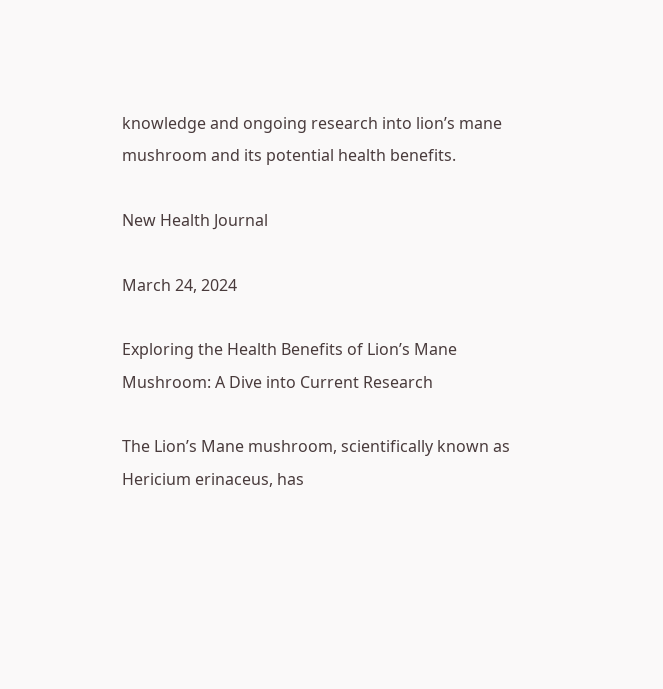knowledge and ongoing research into lion’s mane mushroom and its potential health benefits.

New Health Journal

March 24, 2024

Exploring the Health Benefits of Lion’s Mane Mushroom: A Dive into Current Research

The Lion’s Mane mushroom, scientifically known as Hericium erinaceus, has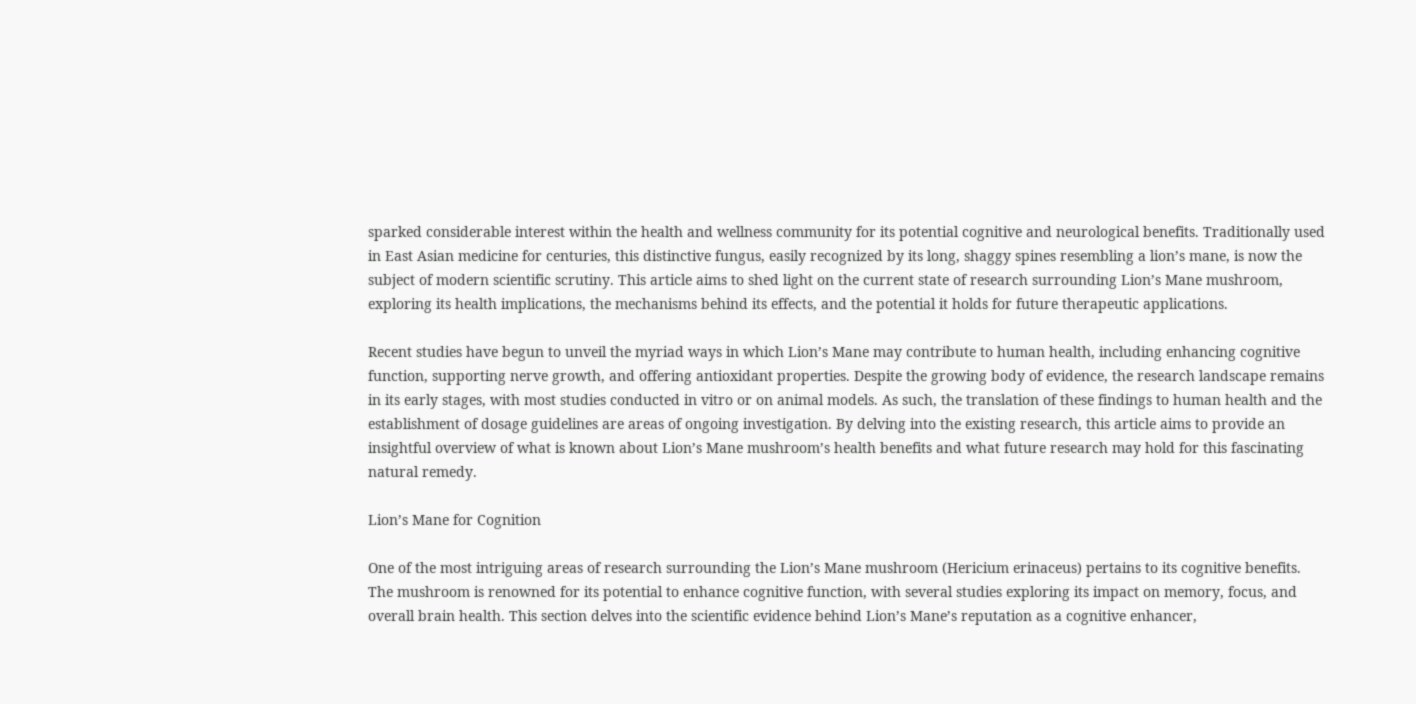sparked considerable interest within the health and wellness community for its potential cognitive and neurological benefits. Traditionally used in East Asian medicine for centuries, this distinctive fungus, easily recognized by its long, shaggy spines resembling a lion’s mane, is now the subject of modern scientific scrutiny. This article aims to shed light on the current state of research surrounding Lion’s Mane mushroom, exploring its health implications, the mechanisms behind its effects, and the potential it holds for future therapeutic applications.

Recent studies have begun to unveil the myriad ways in which Lion’s Mane may contribute to human health, including enhancing cognitive function, supporting nerve growth, and offering antioxidant properties. Despite the growing body of evidence, the research landscape remains in its early stages, with most studies conducted in vitro or on animal models. As such, the translation of these findings to human health and the establishment of dosage guidelines are areas of ongoing investigation. By delving into the existing research, this article aims to provide an insightful overview of what is known about Lion’s Mane mushroom’s health benefits and what future research may hold for this fascinating natural remedy.

Lion’s Mane for Cognition

One of the most intriguing areas of research surrounding the Lion’s Mane mushroom (Hericium erinaceus) pertains to its cognitive benefits. The mushroom is renowned for its potential to enhance cognitive function, with several studies exploring its impact on memory, focus, and overall brain health. This section delves into the scientific evidence behind Lion’s Mane’s reputation as a cognitive enhancer,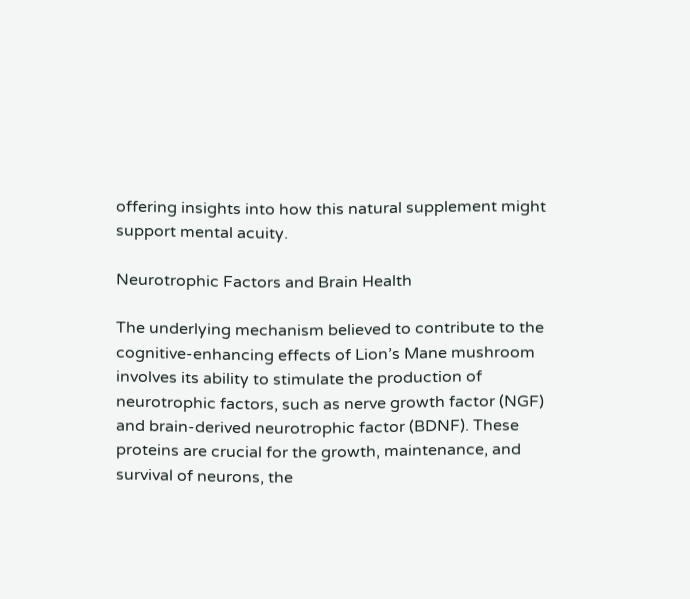offering insights into how this natural supplement might support mental acuity.

Neurotrophic Factors and Brain Health

The underlying mechanism believed to contribute to the cognitive-enhancing effects of Lion’s Mane mushroom involves its ability to stimulate the production of neurotrophic factors, such as nerve growth factor (NGF) and brain-derived neurotrophic factor (BDNF). These proteins are crucial for the growth, maintenance, and survival of neurons, the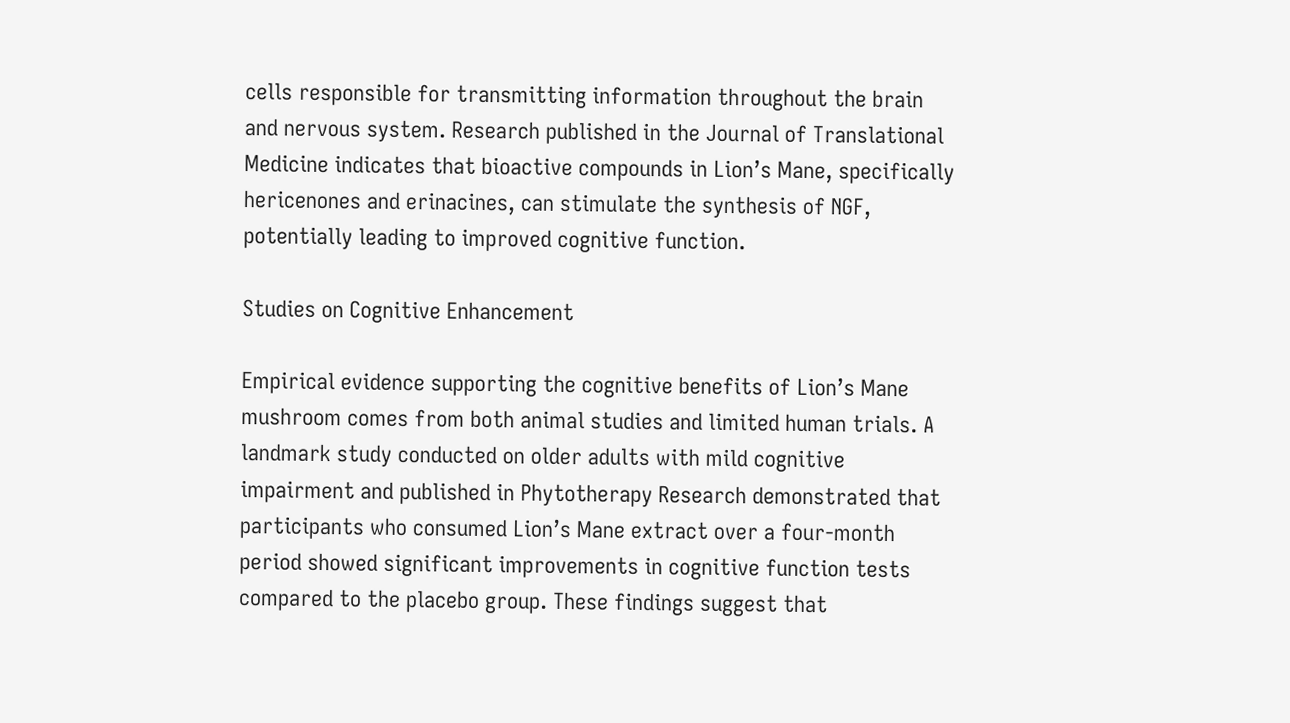cells responsible for transmitting information throughout the brain and nervous system. Research published in the Journal of Translational Medicine indicates that bioactive compounds in Lion’s Mane, specifically hericenones and erinacines, can stimulate the synthesis of NGF, potentially leading to improved cognitive function.

Studies on Cognitive Enhancement

Empirical evidence supporting the cognitive benefits of Lion’s Mane mushroom comes from both animal studies and limited human trials. A landmark study conducted on older adults with mild cognitive impairment and published in Phytotherapy Research demonstrated that participants who consumed Lion’s Mane extract over a four-month period showed significant improvements in cognitive function tests compared to the placebo group. These findings suggest that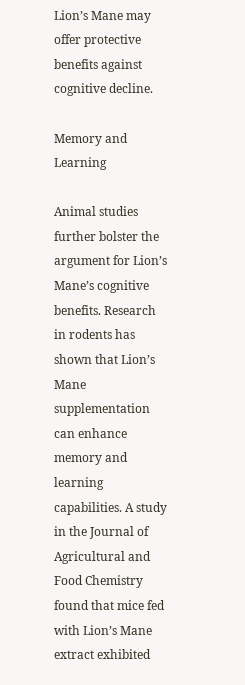Lion’s Mane may offer protective benefits against cognitive decline.

Memory and Learning

Animal studies further bolster the argument for Lion’s Mane’s cognitive benefits. Research in rodents has shown that Lion’s Mane supplementation can enhance memory and learning capabilities. A study in the Journal of Agricultural and Food Chemistry found that mice fed with Lion’s Mane extract exhibited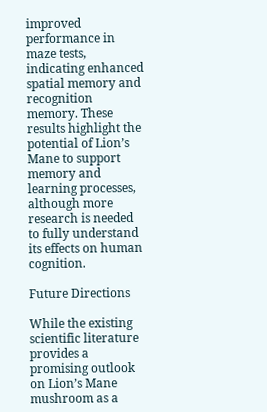improved performance in maze tests, indicating enhanced spatial memory and recognition memory. These results highlight the potential of Lion’s Mane to support memory and learning processes, although more research is needed to fully understand its effects on human cognition.

Future Directions

While the existing scientific literature provides a promising outlook on Lion’s Mane mushroom as a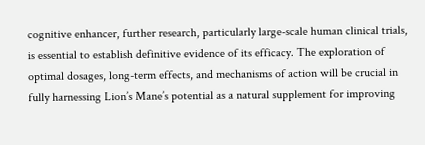cognitive enhancer, further research, particularly large-scale human clinical trials, is essential to establish definitive evidence of its efficacy. The exploration of optimal dosages, long-term effects, and mechanisms of action will be crucial in fully harnessing Lion’s Mane’s potential as a natural supplement for improving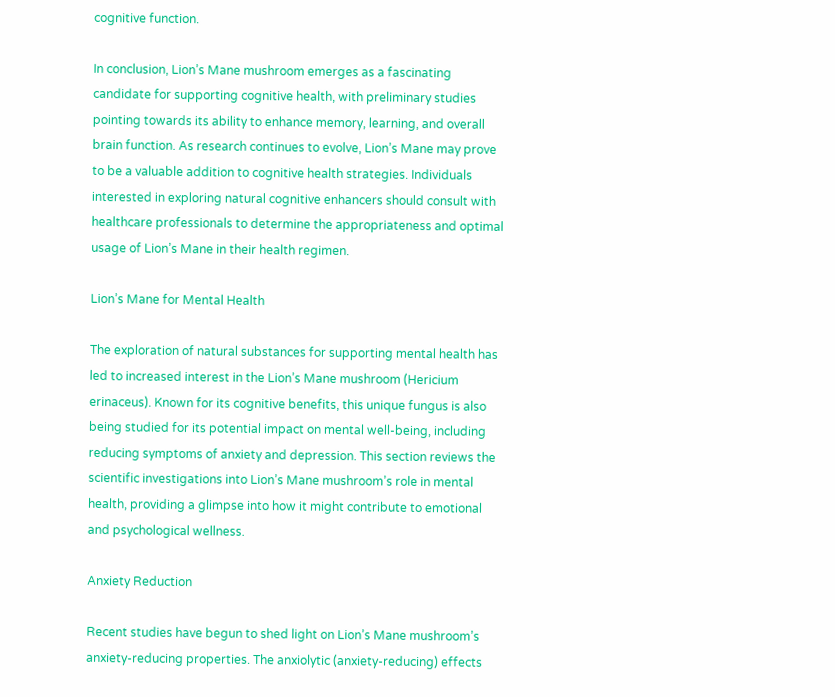cognitive function.

In conclusion, Lion’s Mane mushroom emerges as a fascinating candidate for supporting cognitive health, with preliminary studies pointing towards its ability to enhance memory, learning, and overall brain function. As research continues to evolve, Lion’s Mane may prove to be a valuable addition to cognitive health strategies. Individuals interested in exploring natural cognitive enhancers should consult with healthcare professionals to determine the appropriateness and optimal usage of Lion’s Mane in their health regimen.

Lion’s Mane for Mental Health

The exploration of natural substances for supporting mental health has led to increased interest in the Lion’s Mane mushroom (Hericium erinaceus). Known for its cognitive benefits, this unique fungus is also being studied for its potential impact on mental well-being, including reducing symptoms of anxiety and depression. This section reviews the scientific investigations into Lion’s Mane mushroom’s role in mental health, providing a glimpse into how it might contribute to emotional and psychological wellness.

Anxiety Reduction

Recent studies have begun to shed light on Lion’s Mane mushroom’s anxiety-reducing properties. The anxiolytic (anxiety-reducing) effects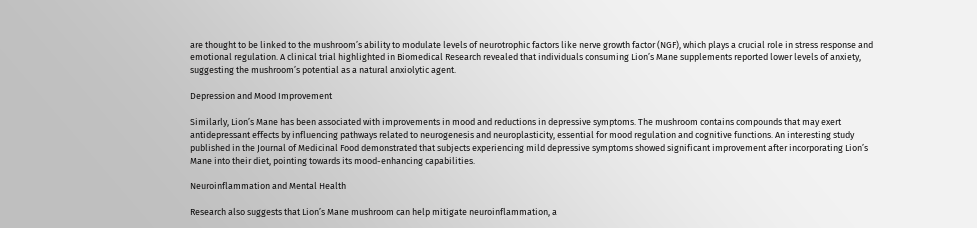are thought to be linked to the mushroom’s ability to modulate levels of neurotrophic factors like nerve growth factor (NGF), which plays a crucial role in stress response and emotional regulation. A clinical trial highlighted in Biomedical Research revealed that individuals consuming Lion’s Mane supplements reported lower levels of anxiety, suggesting the mushroom’s potential as a natural anxiolytic agent.

Depression and Mood Improvement

Similarly, Lion’s Mane has been associated with improvements in mood and reductions in depressive symptoms. The mushroom contains compounds that may exert antidepressant effects by influencing pathways related to neurogenesis and neuroplasticity, essential for mood regulation and cognitive functions. An interesting study published in the Journal of Medicinal Food demonstrated that subjects experiencing mild depressive symptoms showed significant improvement after incorporating Lion’s Mane into their diet, pointing towards its mood-enhancing capabilities.

Neuroinflammation and Mental Health

Research also suggests that Lion’s Mane mushroom can help mitigate neuroinflammation, a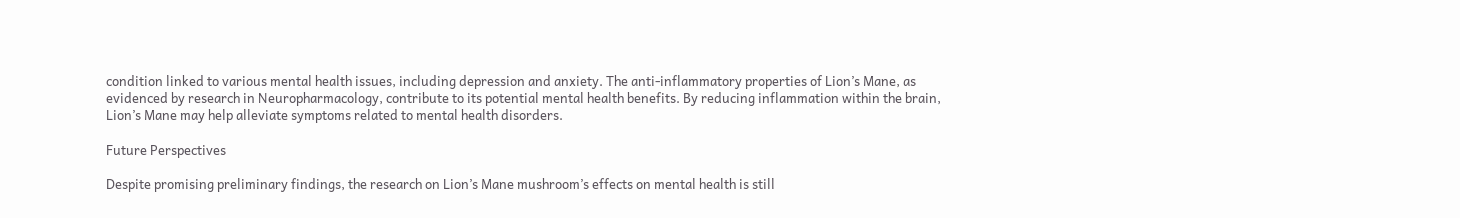condition linked to various mental health issues, including depression and anxiety. The anti-inflammatory properties of Lion’s Mane, as evidenced by research in Neuropharmacology, contribute to its potential mental health benefits. By reducing inflammation within the brain, Lion’s Mane may help alleviate symptoms related to mental health disorders.

Future Perspectives

Despite promising preliminary findings, the research on Lion’s Mane mushroom’s effects on mental health is still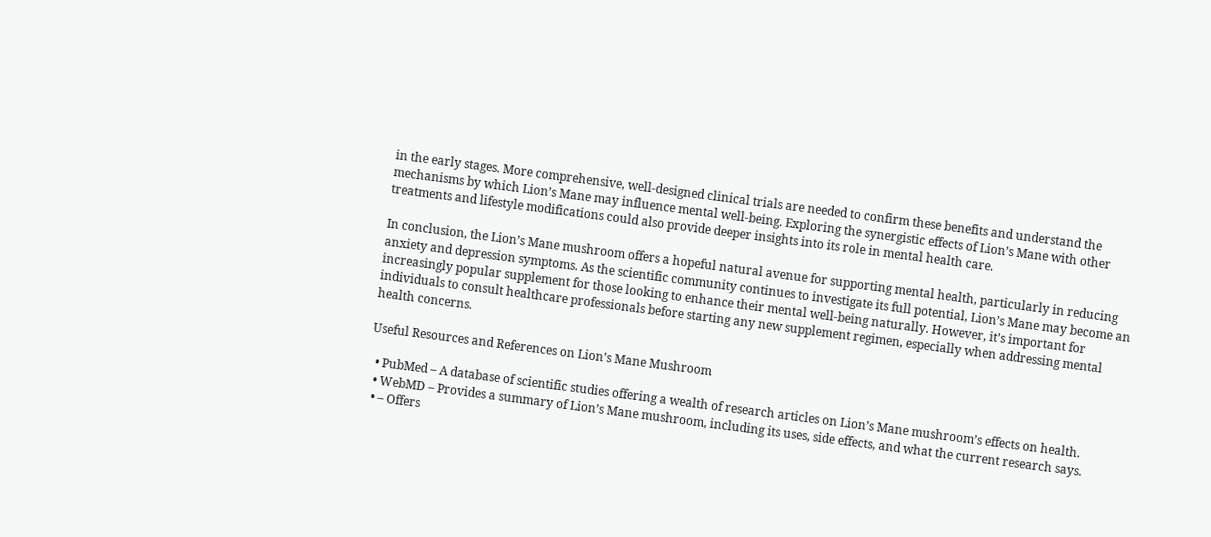in the early stages. More comprehensive, well-designed clinical trials are needed to confirm these benefits and understand the mechanisms by which Lion’s Mane may influence mental well-being. Exploring the synergistic effects of Lion’s Mane with other treatments and lifestyle modifications could also provide deeper insights into its role in mental health care.

In conclusion, the Lion’s Mane mushroom offers a hopeful natural avenue for supporting mental health, particularly in reducing anxiety and depression symptoms. As the scientific community continues to investigate its full potential, Lion’s Mane may become an increasingly popular supplement for those looking to enhance their mental well-being naturally. However, it’s important for individuals to consult healthcare professionals before starting any new supplement regimen, especially when addressing mental health concerns.

Useful Resources and References on Lion’s Mane Mushroom

  • PubMed – A database of scientific studies offering a wealth of research articles on Lion’s Mane mushroom’s effects on health.
  • WebMD – Provides a summary of Lion’s Mane mushroom, including its uses, side effects, and what the current research says.
  • – Offers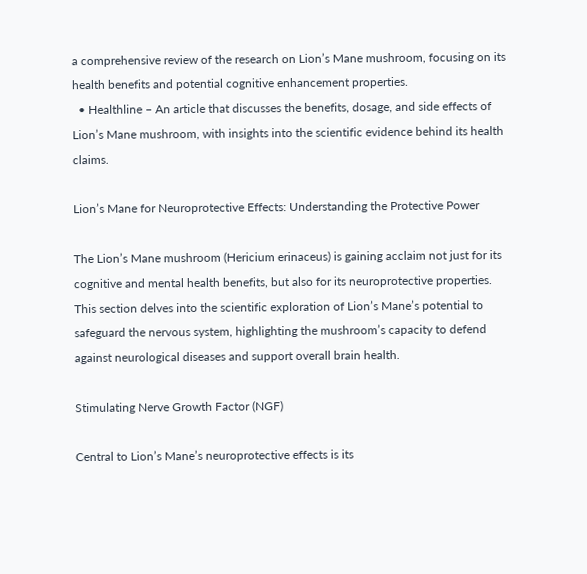a comprehensive review of the research on Lion’s Mane mushroom, focusing on its health benefits and potential cognitive enhancement properties.
  • Healthline – An article that discusses the benefits, dosage, and side effects of Lion’s Mane mushroom, with insights into the scientific evidence behind its health claims.

Lion’s Mane for Neuroprotective Effects: Understanding the Protective Power

The Lion’s Mane mushroom (Hericium erinaceus) is gaining acclaim not just for its cognitive and mental health benefits, but also for its neuroprotective properties. This section delves into the scientific exploration of Lion’s Mane’s potential to safeguard the nervous system, highlighting the mushroom’s capacity to defend against neurological diseases and support overall brain health.

Stimulating Nerve Growth Factor (NGF)

Central to Lion’s Mane’s neuroprotective effects is its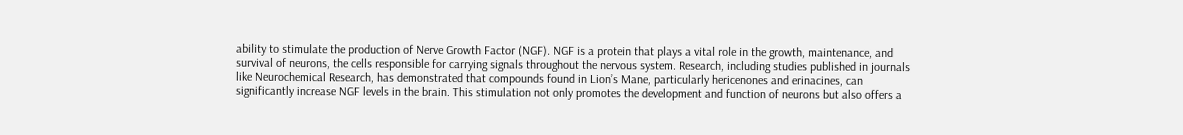ability to stimulate the production of Nerve Growth Factor (NGF). NGF is a protein that plays a vital role in the growth, maintenance, and survival of neurons, the cells responsible for carrying signals throughout the nervous system. Research, including studies published in journals like Neurochemical Research, has demonstrated that compounds found in Lion’s Mane, particularly hericenones and erinacines, can significantly increase NGF levels in the brain. This stimulation not only promotes the development and function of neurons but also offers a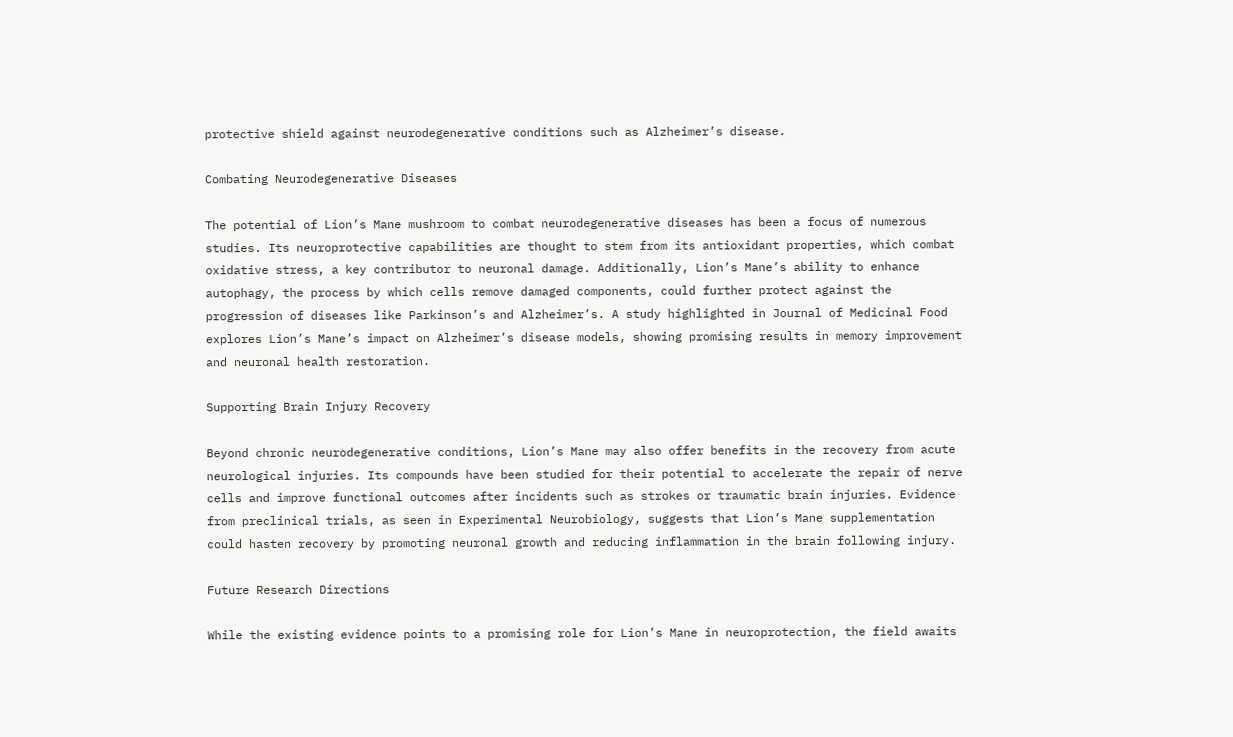protective shield against neurodegenerative conditions such as Alzheimer’s disease.

Combating Neurodegenerative Diseases

The potential of Lion’s Mane mushroom to combat neurodegenerative diseases has been a focus of numerous studies. Its neuroprotective capabilities are thought to stem from its antioxidant properties, which combat oxidative stress, a key contributor to neuronal damage. Additionally, Lion’s Mane’s ability to enhance autophagy, the process by which cells remove damaged components, could further protect against the progression of diseases like Parkinson’s and Alzheimer’s. A study highlighted in Journal of Medicinal Food explores Lion’s Mane’s impact on Alzheimer’s disease models, showing promising results in memory improvement and neuronal health restoration.

Supporting Brain Injury Recovery

Beyond chronic neurodegenerative conditions, Lion’s Mane may also offer benefits in the recovery from acute neurological injuries. Its compounds have been studied for their potential to accelerate the repair of nerve cells and improve functional outcomes after incidents such as strokes or traumatic brain injuries. Evidence from preclinical trials, as seen in Experimental Neurobiology, suggests that Lion’s Mane supplementation could hasten recovery by promoting neuronal growth and reducing inflammation in the brain following injury.

Future Research Directions

While the existing evidence points to a promising role for Lion’s Mane in neuroprotection, the field awaits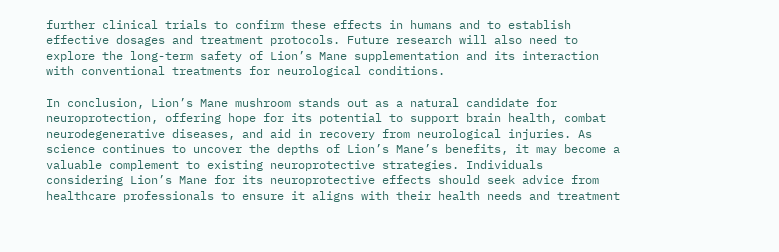further clinical trials to confirm these effects in humans and to establish effective dosages and treatment protocols. Future research will also need to explore the long-term safety of Lion’s Mane supplementation and its interaction with conventional treatments for neurological conditions.

In conclusion, Lion’s Mane mushroom stands out as a natural candidate for neuroprotection, offering hope for its potential to support brain health, combat neurodegenerative diseases, and aid in recovery from neurological injuries. As science continues to uncover the depths of Lion’s Mane’s benefits, it may become a valuable complement to existing neuroprotective strategies. Individuals considering Lion’s Mane for its neuroprotective effects should seek advice from healthcare professionals to ensure it aligns with their health needs and treatment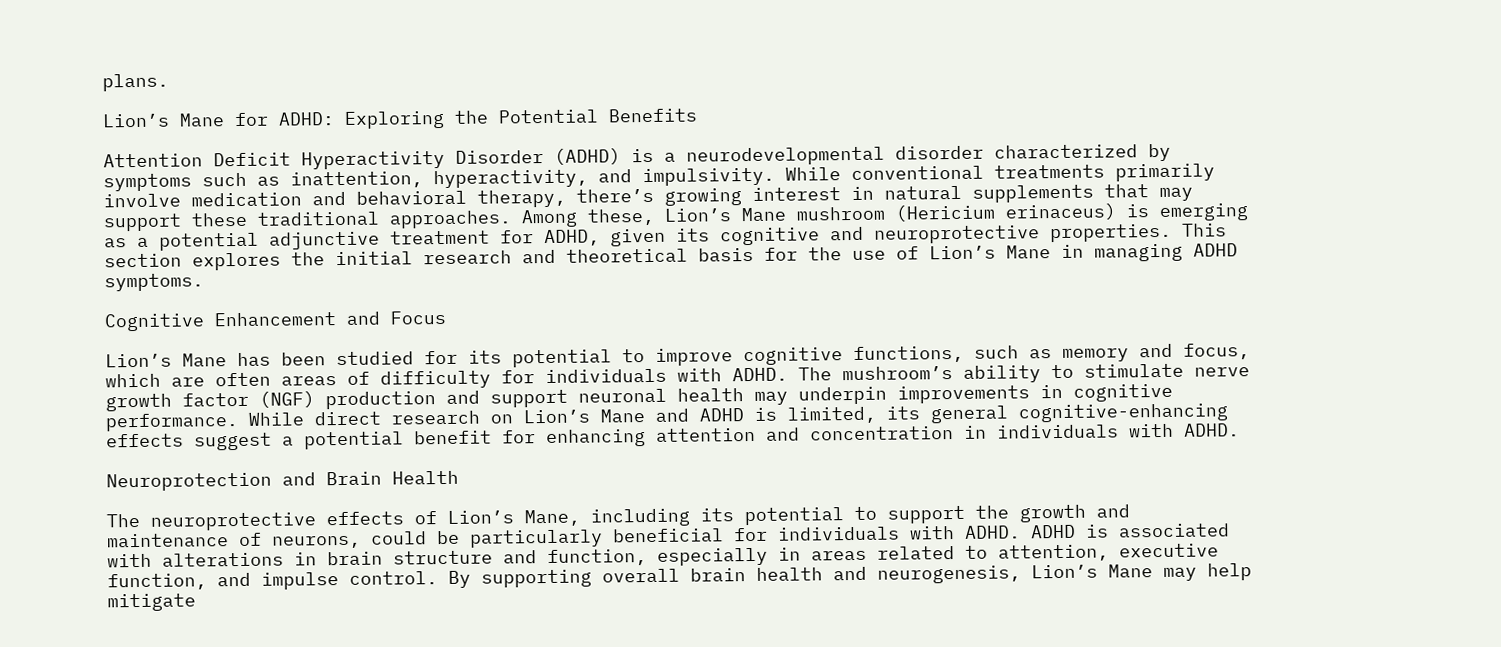plans.

Lion’s Mane for ADHD: Exploring the Potential Benefits

Attention Deficit Hyperactivity Disorder (ADHD) is a neurodevelopmental disorder characterized by symptoms such as inattention, hyperactivity, and impulsivity. While conventional treatments primarily involve medication and behavioral therapy, there’s growing interest in natural supplements that may support these traditional approaches. Among these, Lion’s Mane mushroom (Hericium erinaceus) is emerging as a potential adjunctive treatment for ADHD, given its cognitive and neuroprotective properties. This section explores the initial research and theoretical basis for the use of Lion’s Mane in managing ADHD symptoms.

Cognitive Enhancement and Focus

Lion’s Mane has been studied for its potential to improve cognitive functions, such as memory and focus, which are often areas of difficulty for individuals with ADHD. The mushroom’s ability to stimulate nerve growth factor (NGF) production and support neuronal health may underpin improvements in cognitive performance. While direct research on Lion’s Mane and ADHD is limited, its general cognitive-enhancing effects suggest a potential benefit for enhancing attention and concentration in individuals with ADHD.

Neuroprotection and Brain Health

The neuroprotective effects of Lion’s Mane, including its potential to support the growth and maintenance of neurons, could be particularly beneficial for individuals with ADHD. ADHD is associated with alterations in brain structure and function, especially in areas related to attention, executive function, and impulse control. By supporting overall brain health and neurogenesis, Lion’s Mane may help mitigate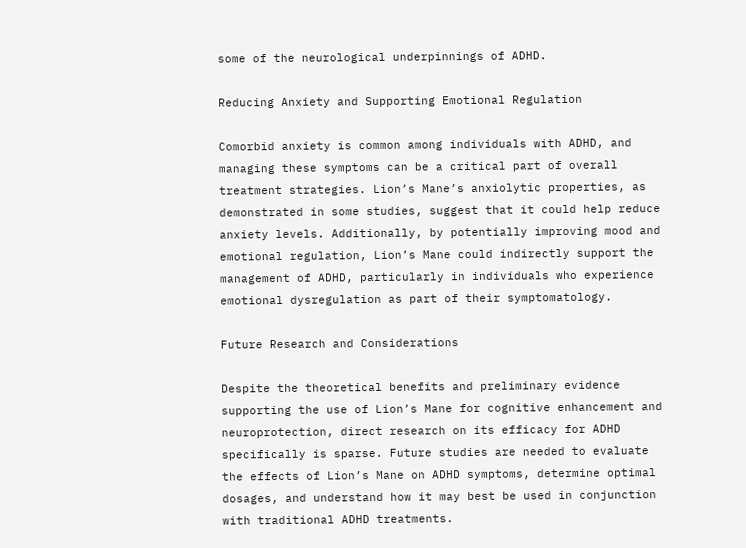some of the neurological underpinnings of ADHD.

Reducing Anxiety and Supporting Emotional Regulation

Comorbid anxiety is common among individuals with ADHD, and managing these symptoms can be a critical part of overall treatment strategies. Lion’s Mane’s anxiolytic properties, as demonstrated in some studies, suggest that it could help reduce anxiety levels. Additionally, by potentially improving mood and emotional regulation, Lion’s Mane could indirectly support the management of ADHD, particularly in individuals who experience emotional dysregulation as part of their symptomatology.

Future Research and Considerations

Despite the theoretical benefits and preliminary evidence supporting the use of Lion’s Mane for cognitive enhancement and neuroprotection, direct research on its efficacy for ADHD specifically is sparse. Future studies are needed to evaluate the effects of Lion’s Mane on ADHD symptoms, determine optimal dosages, and understand how it may best be used in conjunction with traditional ADHD treatments.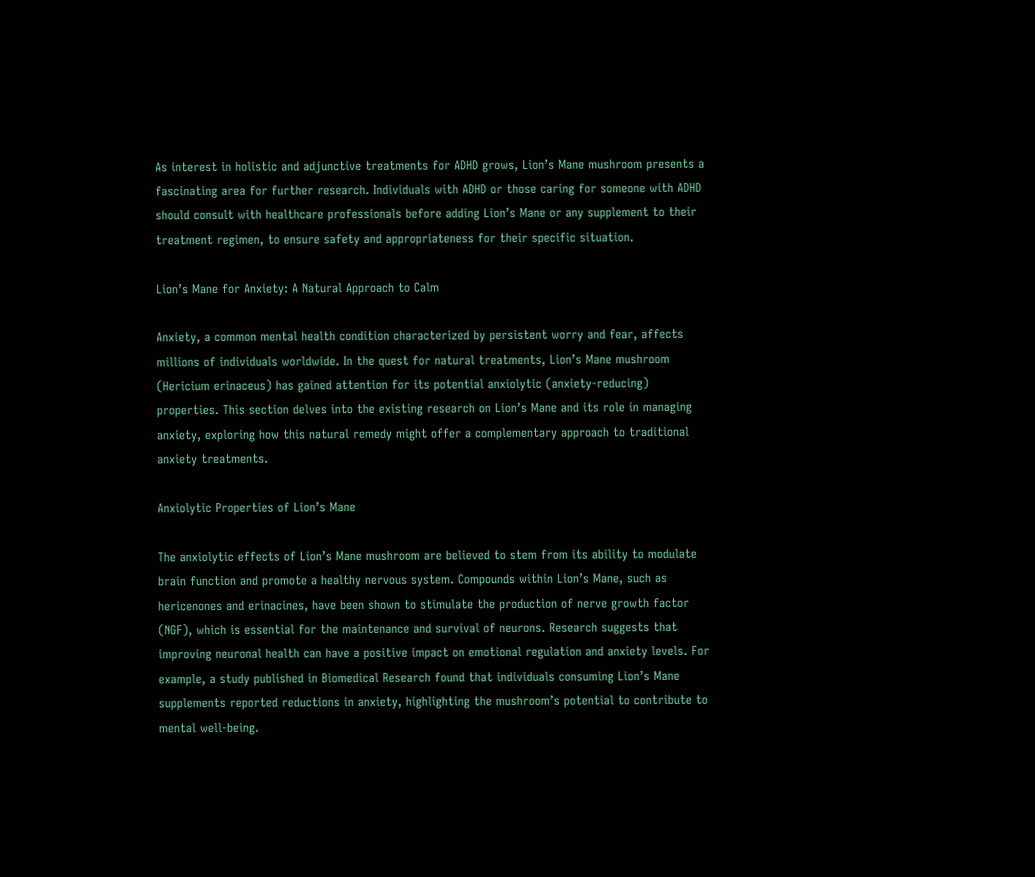As interest in holistic and adjunctive treatments for ADHD grows, Lion’s Mane mushroom presents a fascinating area for further research. Individuals with ADHD or those caring for someone with ADHD should consult with healthcare professionals before adding Lion’s Mane or any supplement to their treatment regimen, to ensure safety and appropriateness for their specific situation.

Lion’s Mane for Anxiety: A Natural Approach to Calm

Anxiety, a common mental health condition characterized by persistent worry and fear, affects millions of individuals worldwide. In the quest for natural treatments, Lion’s Mane mushroom (Hericium erinaceus) has gained attention for its potential anxiolytic (anxiety-reducing) properties. This section delves into the existing research on Lion’s Mane and its role in managing anxiety, exploring how this natural remedy might offer a complementary approach to traditional anxiety treatments.

Anxiolytic Properties of Lion’s Mane

The anxiolytic effects of Lion’s Mane mushroom are believed to stem from its ability to modulate brain function and promote a healthy nervous system. Compounds within Lion’s Mane, such as hericenones and erinacines, have been shown to stimulate the production of nerve growth factor (NGF), which is essential for the maintenance and survival of neurons. Research suggests that improving neuronal health can have a positive impact on emotional regulation and anxiety levels. For example, a study published in Biomedical Research found that individuals consuming Lion’s Mane supplements reported reductions in anxiety, highlighting the mushroom’s potential to contribute to mental well-being.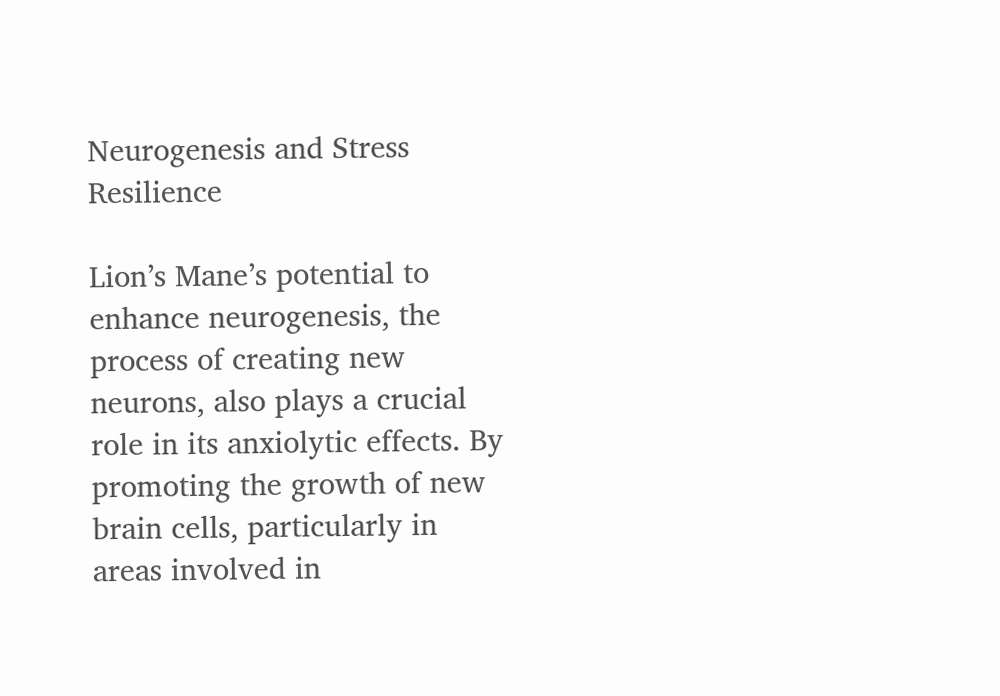Neurogenesis and Stress Resilience

Lion’s Mane’s potential to enhance neurogenesis, the process of creating new neurons, also plays a crucial role in its anxiolytic effects. By promoting the growth of new brain cells, particularly in areas involved in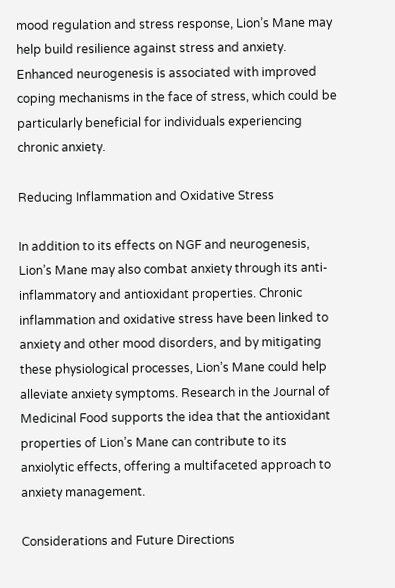mood regulation and stress response, Lion’s Mane may help build resilience against stress and anxiety. Enhanced neurogenesis is associated with improved coping mechanisms in the face of stress, which could be particularly beneficial for individuals experiencing chronic anxiety.

Reducing Inflammation and Oxidative Stress

In addition to its effects on NGF and neurogenesis, Lion’s Mane may also combat anxiety through its anti-inflammatory and antioxidant properties. Chronic inflammation and oxidative stress have been linked to anxiety and other mood disorders, and by mitigating these physiological processes, Lion’s Mane could help alleviate anxiety symptoms. Research in the Journal of Medicinal Food supports the idea that the antioxidant properties of Lion’s Mane can contribute to its anxiolytic effects, offering a multifaceted approach to anxiety management.

Considerations and Future Directions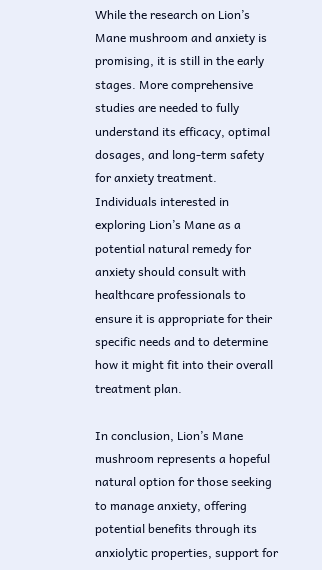While the research on Lion’s Mane mushroom and anxiety is promising, it is still in the early stages. More comprehensive studies are needed to fully understand its efficacy, optimal dosages, and long-term safety for anxiety treatment. Individuals interested in exploring Lion’s Mane as a potential natural remedy for anxiety should consult with healthcare professionals to ensure it is appropriate for their specific needs and to determine how it might fit into their overall treatment plan.

In conclusion, Lion’s Mane mushroom represents a hopeful natural option for those seeking to manage anxiety, offering potential benefits through its anxiolytic properties, support for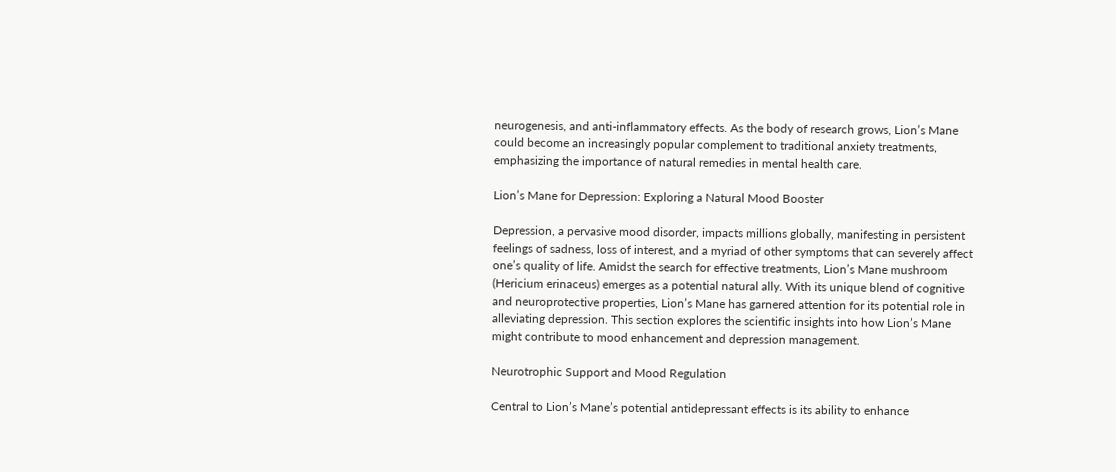neurogenesis, and anti-inflammatory effects. As the body of research grows, Lion’s Mane could become an increasingly popular complement to traditional anxiety treatments, emphasizing the importance of natural remedies in mental health care.

Lion’s Mane for Depression: Exploring a Natural Mood Booster

Depression, a pervasive mood disorder, impacts millions globally, manifesting in persistent feelings of sadness, loss of interest, and a myriad of other symptoms that can severely affect one’s quality of life. Amidst the search for effective treatments, Lion’s Mane mushroom (Hericium erinaceus) emerges as a potential natural ally. With its unique blend of cognitive and neuroprotective properties, Lion’s Mane has garnered attention for its potential role in alleviating depression. This section explores the scientific insights into how Lion’s Mane might contribute to mood enhancement and depression management.

Neurotrophic Support and Mood Regulation

Central to Lion’s Mane’s potential antidepressant effects is its ability to enhance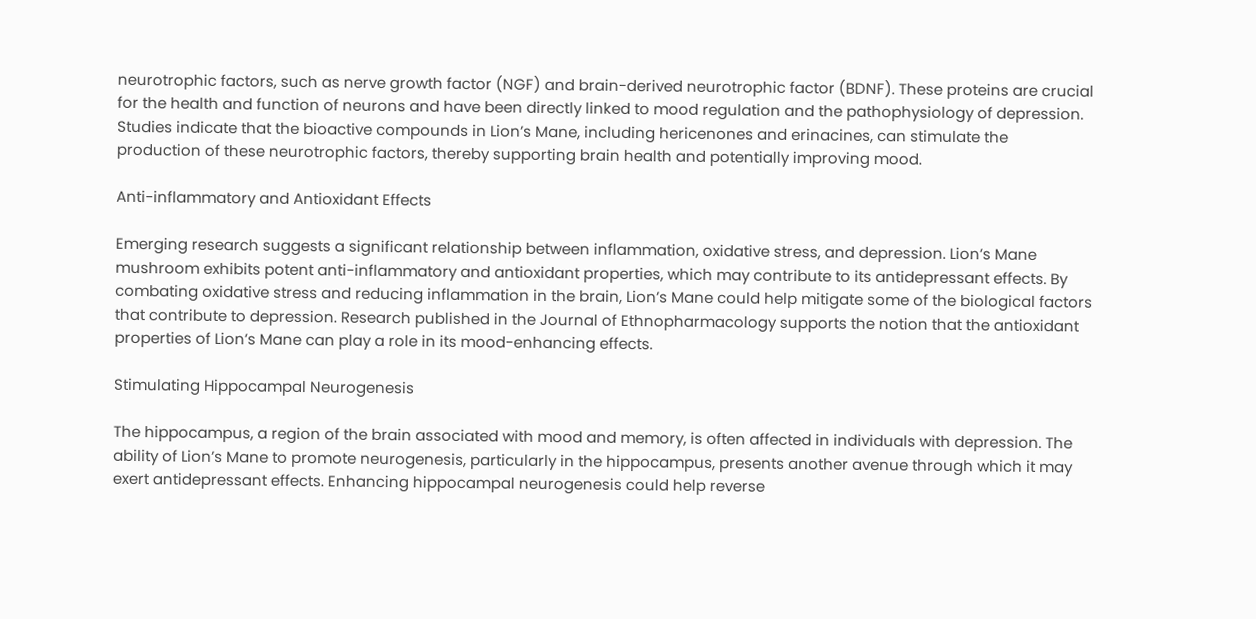neurotrophic factors, such as nerve growth factor (NGF) and brain-derived neurotrophic factor (BDNF). These proteins are crucial for the health and function of neurons and have been directly linked to mood regulation and the pathophysiology of depression. Studies indicate that the bioactive compounds in Lion’s Mane, including hericenones and erinacines, can stimulate the production of these neurotrophic factors, thereby supporting brain health and potentially improving mood.

Anti-inflammatory and Antioxidant Effects

Emerging research suggests a significant relationship between inflammation, oxidative stress, and depression. Lion’s Mane mushroom exhibits potent anti-inflammatory and antioxidant properties, which may contribute to its antidepressant effects. By combating oxidative stress and reducing inflammation in the brain, Lion’s Mane could help mitigate some of the biological factors that contribute to depression. Research published in the Journal of Ethnopharmacology supports the notion that the antioxidant properties of Lion’s Mane can play a role in its mood-enhancing effects.

Stimulating Hippocampal Neurogenesis

The hippocampus, a region of the brain associated with mood and memory, is often affected in individuals with depression. The ability of Lion’s Mane to promote neurogenesis, particularly in the hippocampus, presents another avenue through which it may exert antidepressant effects. Enhancing hippocampal neurogenesis could help reverse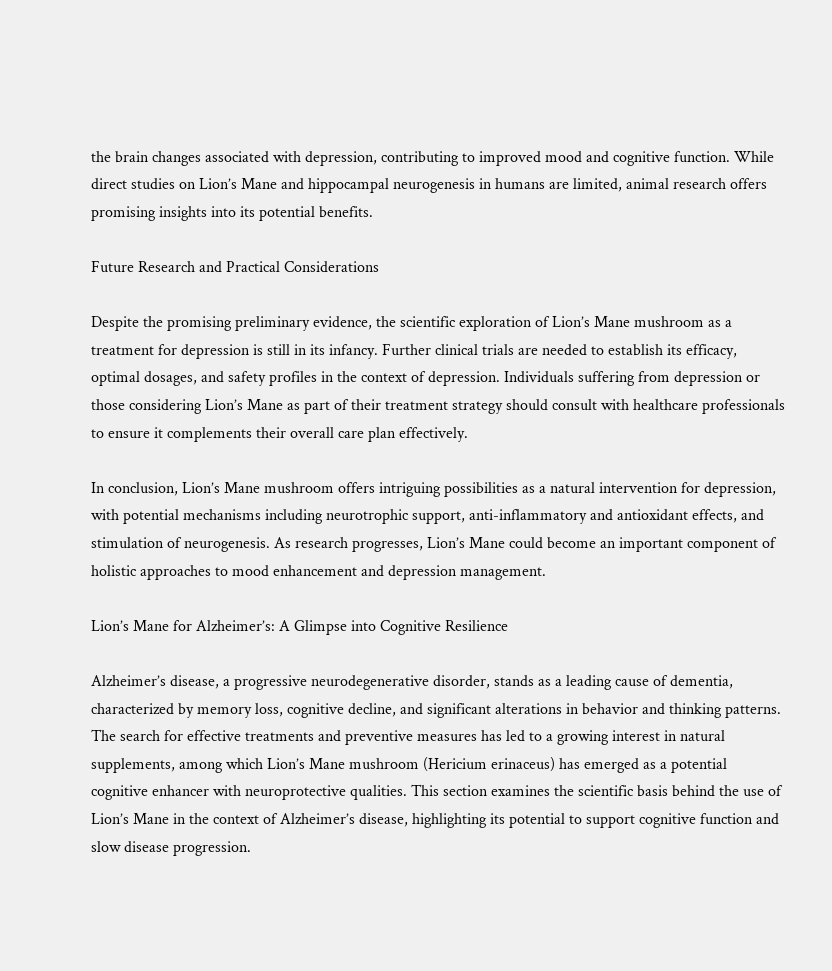the brain changes associated with depression, contributing to improved mood and cognitive function. While direct studies on Lion’s Mane and hippocampal neurogenesis in humans are limited, animal research offers promising insights into its potential benefits.

Future Research and Practical Considerations

Despite the promising preliminary evidence, the scientific exploration of Lion’s Mane mushroom as a treatment for depression is still in its infancy. Further clinical trials are needed to establish its efficacy, optimal dosages, and safety profiles in the context of depression. Individuals suffering from depression or those considering Lion’s Mane as part of their treatment strategy should consult with healthcare professionals to ensure it complements their overall care plan effectively.

In conclusion, Lion’s Mane mushroom offers intriguing possibilities as a natural intervention for depression, with potential mechanisms including neurotrophic support, anti-inflammatory and antioxidant effects, and stimulation of neurogenesis. As research progresses, Lion’s Mane could become an important component of holistic approaches to mood enhancement and depression management.

Lion’s Mane for Alzheimer’s: A Glimpse into Cognitive Resilience

Alzheimer’s disease, a progressive neurodegenerative disorder, stands as a leading cause of dementia, characterized by memory loss, cognitive decline, and significant alterations in behavior and thinking patterns. The search for effective treatments and preventive measures has led to a growing interest in natural supplements, among which Lion’s Mane mushroom (Hericium erinaceus) has emerged as a potential cognitive enhancer with neuroprotective qualities. This section examines the scientific basis behind the use of Lion’s Mane in the context of Alzheimer’s disease, highlighting its potential to support cognitive function and slow disease progression.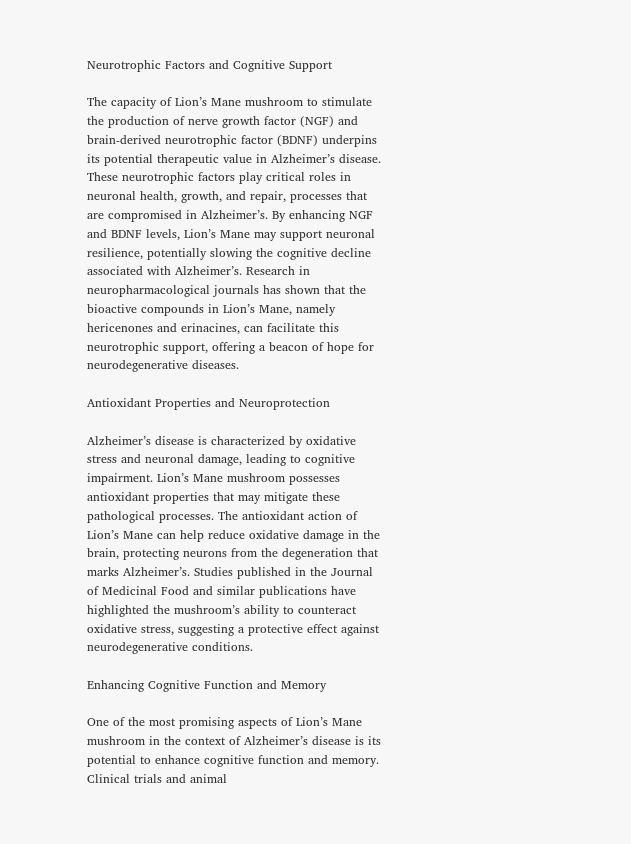Neurotrophic Factors and Cognitive Support

The capacity of Lion’s Mane mushroom to stimulate the production of nerve growth factor (NGF) and brain-derived neurotrophic factor (BDNF) underpins its potential therapeutic value in Alzheimer’s disease. These neurotrophic factors play critical roles in neuronal health, growth, and repair, processes that are compromised in Alzheimer’s. By enhancing NGF and BDNF levels, Lion’s Mane may support neuronal resilience, potentially slowing the cognitive decline associated with Alzheimer’s. Research in neuropharmacological journals has shown that the bioactive compounds in Lion’s Mane, namely hericenones and erinacines, can facilitate this neurotrophic support, offering a beacon of hope for neurodegenerative diseases.

Antioxidant Properties and Neuroprotection

Alzheimer’s disease is characterized by oxidative stress and neuronal damage, leading to cognitive impairment. Lion’s Mane mushroom possesses antioxidant properties that may mitigate these pathological processes. The antioxidant action of Lion’s Mane can help reduce oxidative damage in the brain, protecting neurons from the degeneration that marks Alzheimer’s. Studies published in the Journal of Medicinal Food and similar publications have highlighted the mushroom’s ability to counteract oxidative stress, suggesting a protective effect against neurodegenerative conditions.

Enhancing Cognitive Function and Memory

One of the most promising aspects of Lion’s Mane mushroom in the context of Alzheimer’s disease is its potential to enhance cognitive function and memory. Clinical trials and animal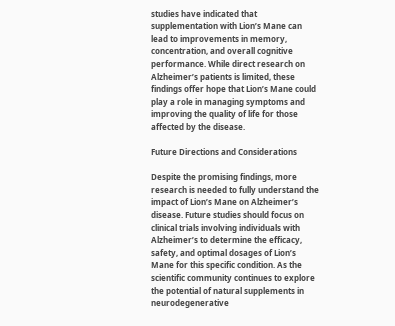studies have indicated that supplementation with Lion’s Mane can lead to improvements in memory, concentration, and overall cognitive performance. While direct research on Alzheimer’s patients is limited, these findings offer hope that Lion’s Mane could play a role in managing symptoms and improving the quality of life for those affected by the disease.

Future Directions and Considerations

Despite the promising findings, more research is needed to fully understand the impact of Lion’s Mane on Alzheimer’s disease. Future studies should focus on clinical trials involving individuals with Alzheimer’s to determine the efficacy, safety, and optimal dosages of Lion’s Mane for this specific condition. As the scientific community continues to explore the potential of natural supplements in neurodegenerative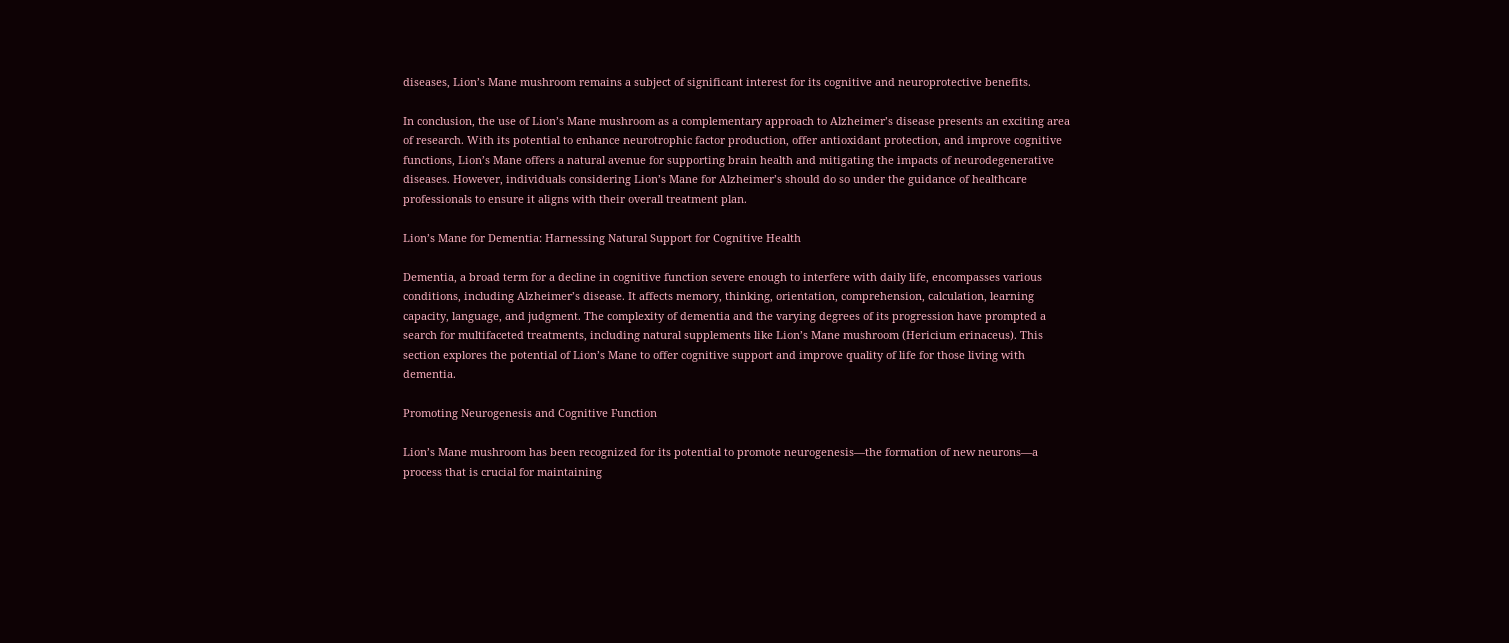diseases, Lion’s Mane mushroom remains a subject of significant interest for its cognitive and neuroprotective benefits.

In conclusion, the use of Lion’s Mane mushroom as a complementary approach to Alzheimer’s disease presents an exciting area of research. With its potential to enhance neurotrophic factor production, offer antioxidant protection, and improve cognitive functions, Lion’s Mane offers a natural avenue for supporting brain health and mitigating the impacts of neurodegenerative diseases. However, individuals considering Lion’s Mane for Alzheimer’s should do so under the guidance of healthcare professionals to ensure it aligns with their overall treatment plan.

Lion’s Mane for Dementia: Harnessing Natural Support for Cognitive Health

Dementia, a broad term for a decline in cognitive function severe enough to interfere with daily life, encompasses various conditions, including Alzheimer’s disease. It affects memory, thinking, orientation, comprehension, calculation, learning capacity, language, and judgment. The complexity of dementia and the varying degrees of its progression have prompted a search for multifaceted treatments, including natural supplements like Lion’s Mane mushroom (Hericium erinaceus). This section explores the potential of Lion’s Mane to offer cognitive support and improve quality of life for those living with dementia.

Promoting Neurogenesis and Cognitive Function

Lion’s Mane mushroom has been recognized for its potential to promote neurogenesis—the formation of new neurons—a process that is crucial for maintaining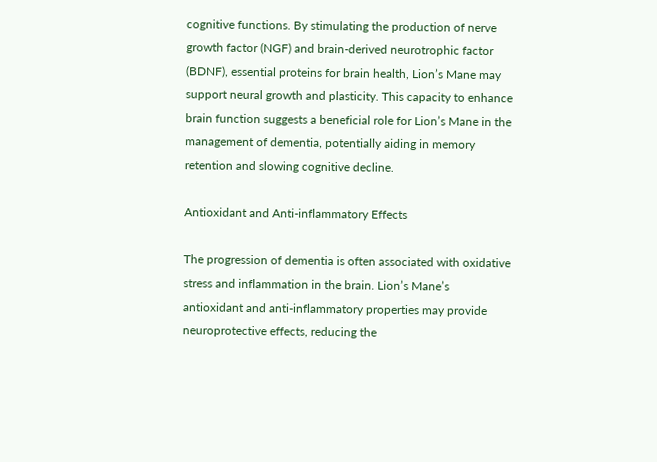cognitive functions. By stimulating the production of nerve growth factor (NGF) and brain-derived neurotrophic factor (BDNF), essential proteins for brain health, Lion’s Mane may support neural growth and plasticity. This capacity to enhance brain function suggests a beneficial role for Lion’s Mane in the management of dementia, potentially aiding in memory retention and slowing cognitive decline.

Antioxidant and Anti-inflammatory Effects

The progression of dementia is often associated with oxidative stress and inflammation in the brain. Lion’s Mane’s antioxidant and anti-inflammatory properties may provide neuroprotective effects, reducing the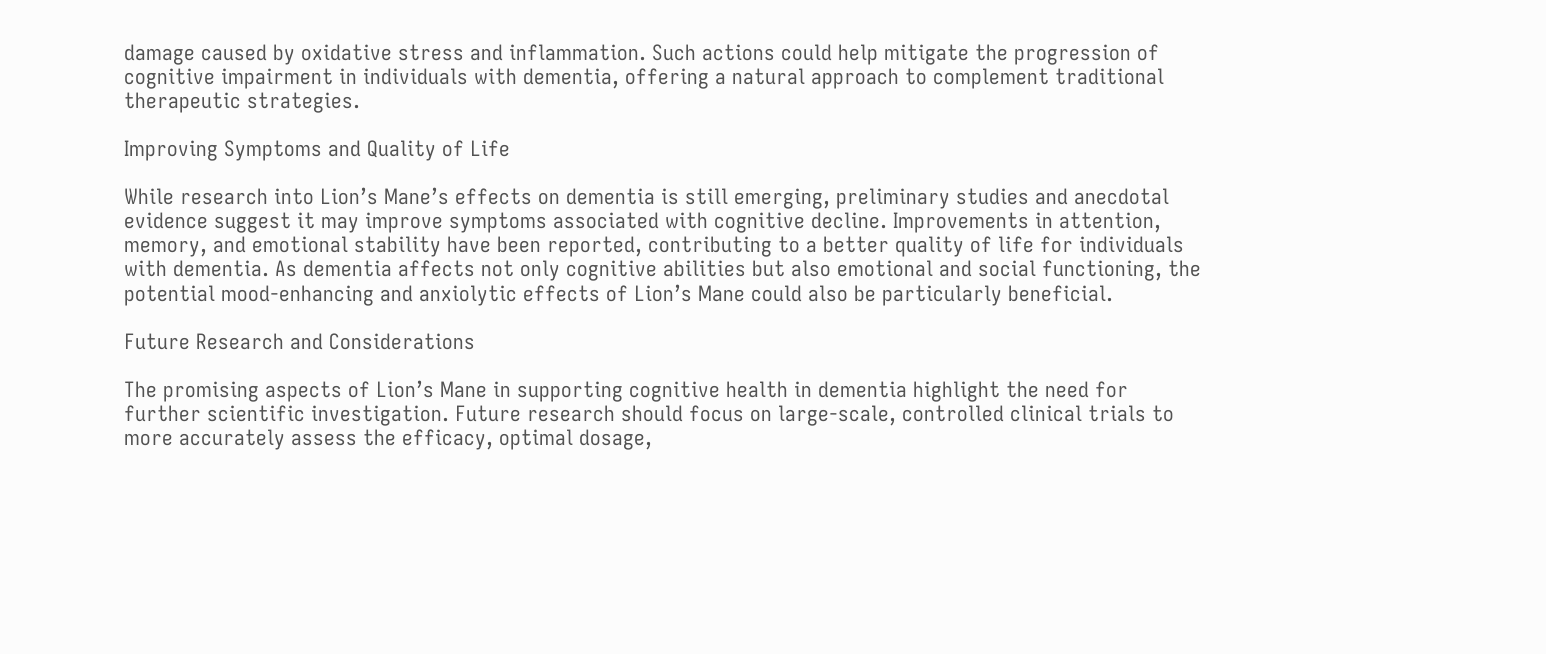damage caused by oxidative stress and inflammation. Such actions could help mitigate the progression of cognitive impairment in individuals with dementia, offering a natural approach to complement traditional therapeutic strategies.

Improving Symptoms and Quality of Life

While research into Lion’s Mane’s effects on dementia is still emerging, preliminary studies and anecdotal evidence suggest it may improve symptoms associated with cognitive decline. Improvements in attention, memory, and emotional stability have been reported, contributing to a better quality of life for individuals with dementia. As dementia affects not only cognitive abilities but also emotional and social functioning, the potential mood-enhancing and anxiolytic effects of Lion’s Mane could also be particularly beneficial.

Future Research and Considerations

The promising aspects of Lion’s Mane in supporting cognitive health in dementia highlight the need for further scientific investigation. Future research should focus on large-scale, controlled clinical trials to more accurately assess the efficacy, optimal dosage,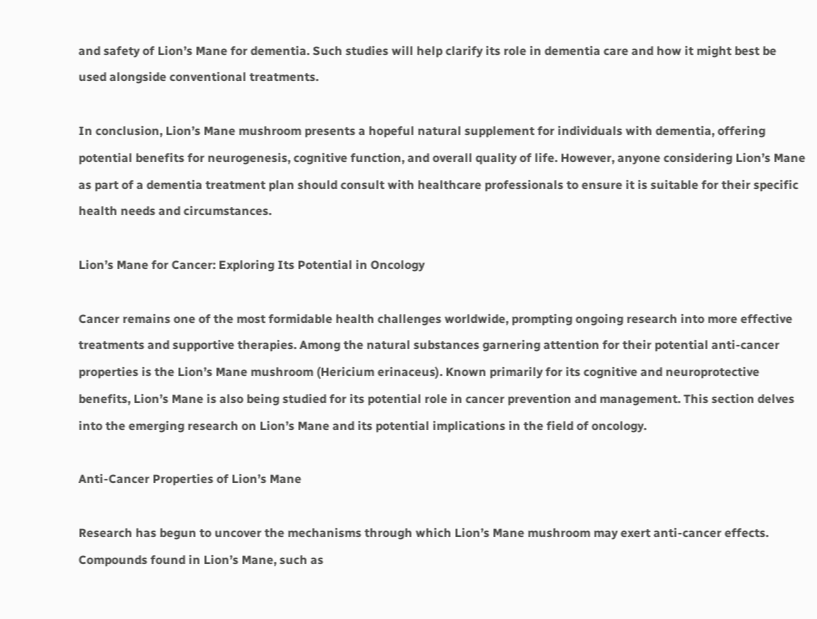and safety of Lion’s Mane for dementia. Such studies will help clarify its role in dementia care and how it might best be used alongside conventional treatments.

In conclusion, Lion’s Mane mushroom presents a hopeful natural supplement for individuals with dementia, offering potential benefits for neurogenesis, cognitive function, and overall quality of life. However, anyone considering Lion’s Mane as part of a dementia treatment plan should consult with healthcare professionals to ensure it is suitable for their specific health needs and circumstances.

Lion’s Mane for Cancer: Exploring Its Potential in Oncology

Cancer remains one of the most formidable health challenges worldwide, prompting ongoing research into more effective treatments and supportive therapies. Among the natural substances garnering attention for their potential anti-cancer properties is the Lion’s Mane mushroom (Hericium erinaceus). Known primarily for its cognitive and neuroprotective benefits, Lion’s Mane is also being studied for its potential role in cancer prevention and management. This section delves into the emerging research on Lion’s Mane and its potential implications in the field of oncology.

Anti-Cancer Properties of Lion’s Mane

Research has begun to uncover the mechanisms through which Lion’s Mane mushroom may exert anti-cancer effects. Compounds found in Lion’s Mane, such as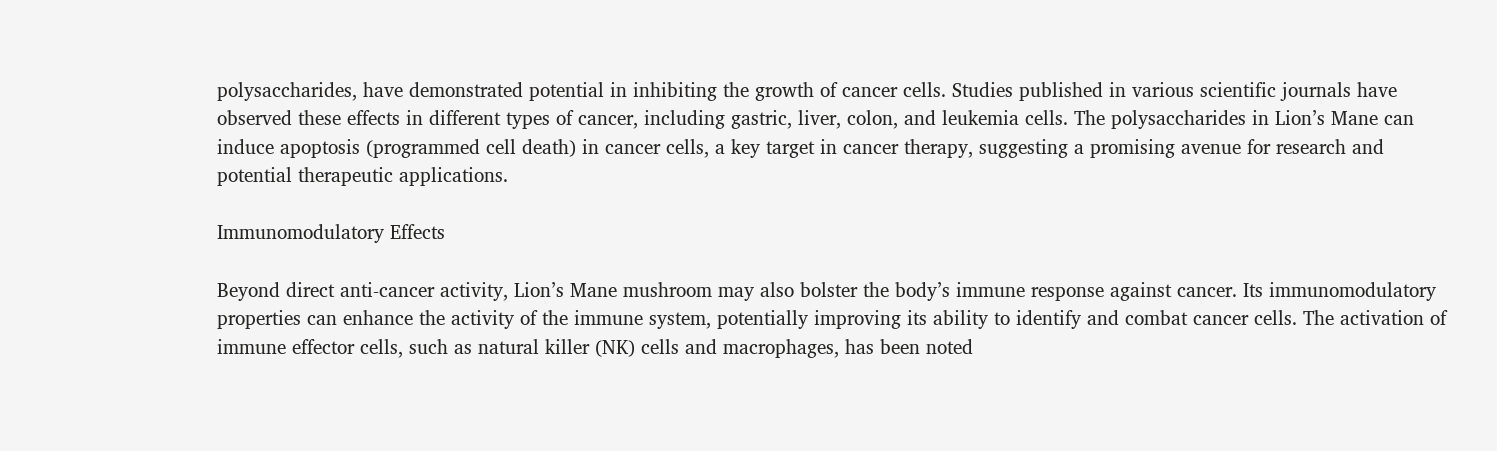polysaccharides, have demonstrated potential in inhibiting the growth of cancer cells. Studies published in various scientific journals have observed these effects in different types of cancer, including gastric, liver, colon, and leukemia cells. The polysaccharides in Lion’s Mane can induce apoptosis (programmed cell death) in cancer cells, a key target in cancer therapy, suggesting a promising avenue for research and potential therapeutic applications.

Immunomodulatory Effects

Beyond direct anti-cancer activity, Lion’s Mane mushroom may also bolster the body’s immune response against cancer. Its immunomodulatory properties can enhance the activity of the immune system, potentially improving its ability to identify and combat cancer cells. The activation of immune effector cells, such as natural killer (NK) cells and macrophages, has been noted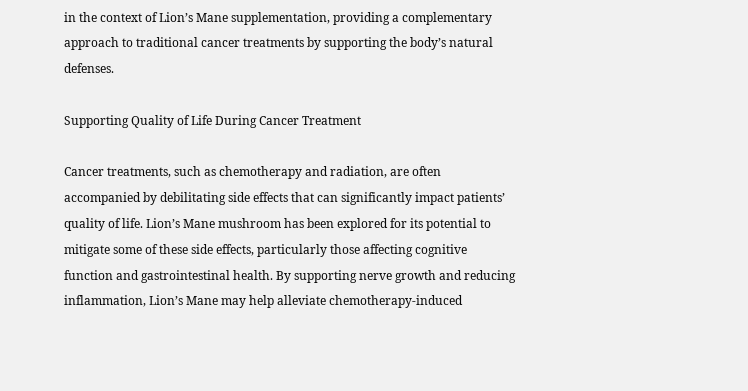in the context of Lion’s Mane supplementation, providing a complementary approach to traditional cancer treatments by supporting the body’s natural defenses.

Supporting Quality of Life During Cancer Treatment

Cancer treatments, such as chemotherapy and radiation, are often accompanied by debilitating side effects that can significantly impact patients’ quality of life. Lion’s Mane mushroom has been explored for its potential to mitigate some of these side effects, particularly those affecting cognitive function and gastrointestinal health. By supporting nerve growth and reducing inflammation, Lion’s Mane may help alleviate chemotherapy-induced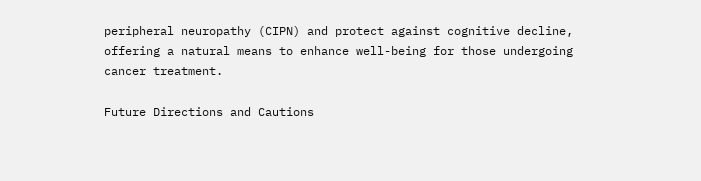peripheral neuropathy (CIPN) and protect against cognitive decline, offering a natural means to enhance well-being for those undergoing cancer treatment.

Future Directions and Cautions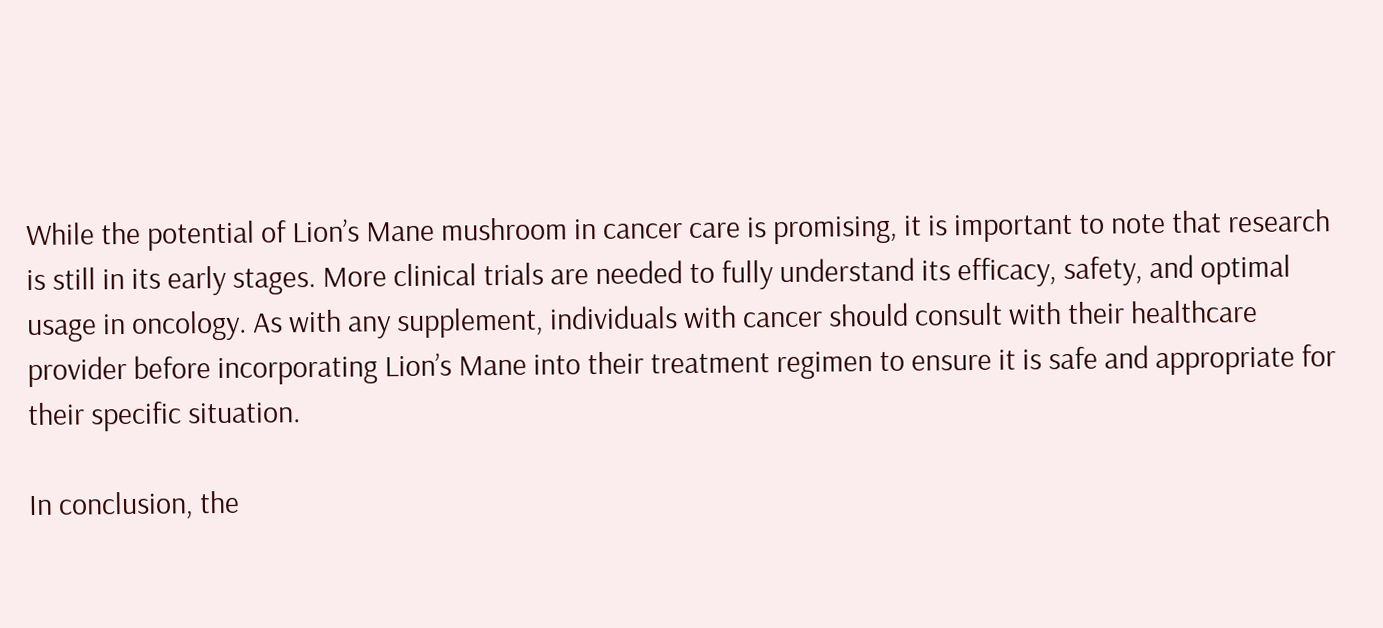While the potential of Lion’s Mane mushroom in cancer care is promising, it is important to note that research is still in its early stages. More clinical trials are needed to fully understand its efficacy, safety, and optimal usage in oncology. As with any supplement, individuals with cancer should consult with their healthcare provider before incorporating Lion’s Mane into their treatment regimen to ensure it is safe and appropriate for their specific situation.

In conclusion, the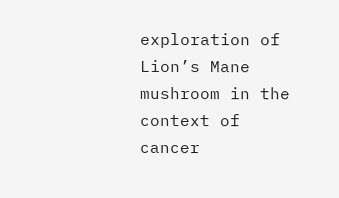exploration of Lion’s Mane mushroom in the context of cancer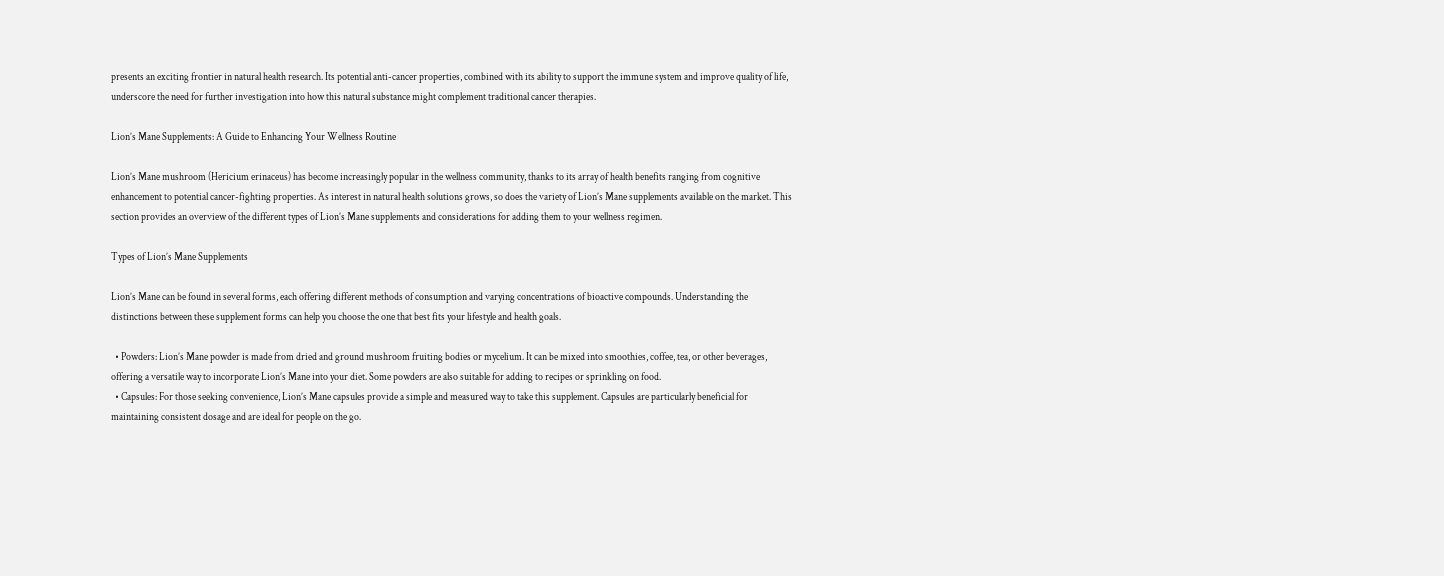presents an exciting frontier in natural health research. Its potential anti-cancer properties, combined with its ability to support the immune system and improve quality of life, underscore the need for further investigation into how this natural substance might complement traditional cancer therapies.

Lion’s Mane Supplements: A Guide to Enhancing Your Wellness Routine

Lion’s Mane mushroom (Hericium erinaceus) has become increasingly popular in the wellness community, thanks to its array of health benefits ranging from cognitive enhancement to potential cancer-fighting properties. As interest in natural health solutions grows, so does the variety of Lion’s Mane supplements available on the market. This section provides an overview of the different types of Lion’s Mane supplements and considerations for adding them to your wellness regimen.

Types of Lion’s Mane Supplements

Lion’s Mane can be found in several forms, each offering different methods of consumption and varying concentrations of bioactive compounds. Understanding the distinctions between these supplement forms can help you choose the one that best fits your lifestyle and health goals.

  • Powders: Lion’s Mane powder is made from dried and ground mushroom fruiting bodies or mycelium. It can be mixed into smoothies, coffee, tea, or other beverages, offering a versatile way to incorporate Lion’s Mane into your diet. Some powders are also suitable for adding to recipes or sprinkling on food.
  • Capsules: For those seeking convenience, Lion’s Mane capsules provide a simple and measured way to take this supplement. Capsules are particularly beneficial for maintaining consistent dosage and are ideal for people on the go.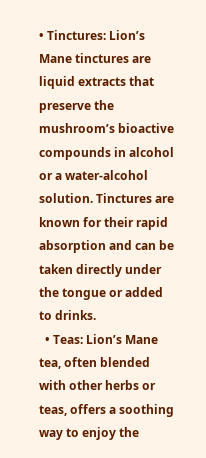• Tinctures: Lion’s Mane tinctures are liquid extracts that preserve the mushroom’s bioactive compounds in alcohol or a water-alcohol solution. Tinctures are known for their rapid absorption and can be taken directly under the tongue or added to drinks.
  • Teas: Lion’s Mane tea, often blended with other herbs or teas, offers a soothing way to enjoy the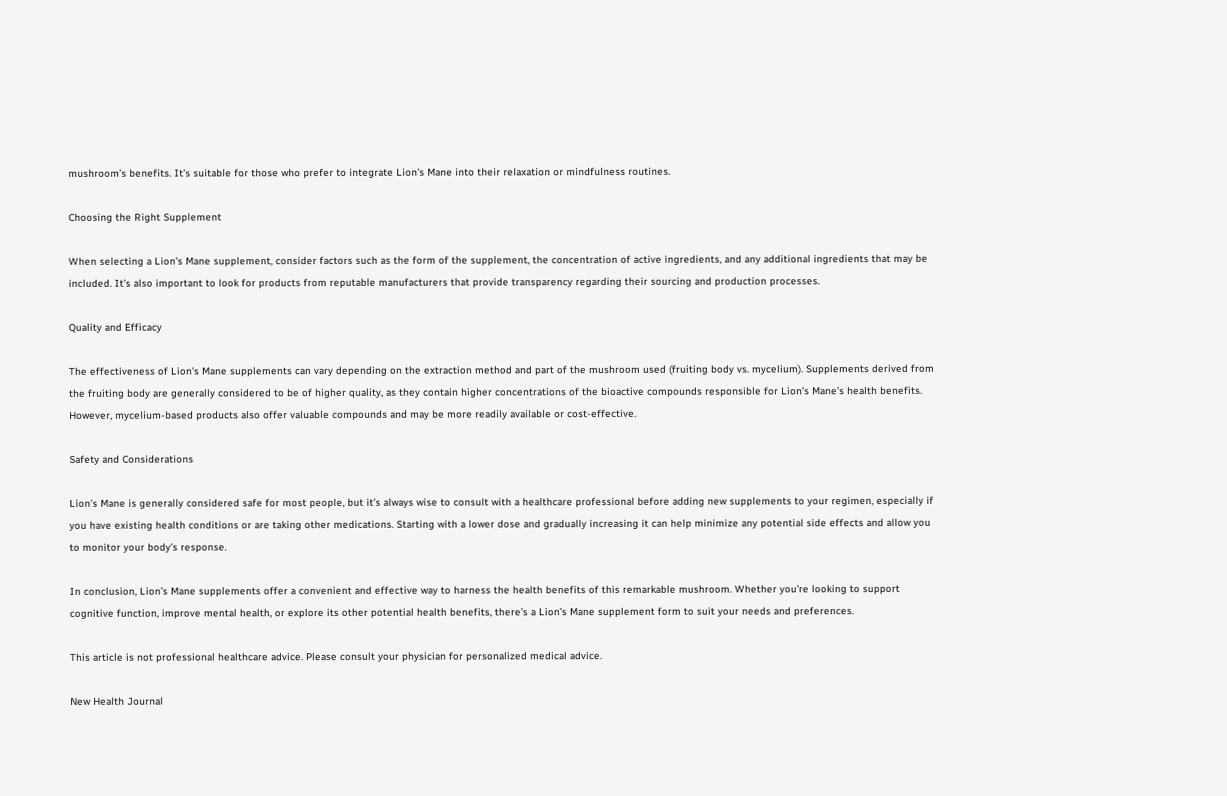mushroom’s benefits. It’s suitable for those who prefer to integrate Lion’s Mane into their relaxation or mindfulness routines.

Choosing the Right Supplement

When selecting a Lion’s Mane supplement, consider factors such as the form of the supplement, the concentration of active ingredients, and any additional ingredients that may be included. It’s also important to look for products from reputable manufacturers that provide transparency regarding their sourcing and production processes.

Quality and Efficacy

The effectiveness of Lion’s Mane supplements can vary depending on the extraction method and part of the mushroom used (fruiting body vs. mycelium). Supplements derived from the fruiting body are generally considered to be of higher quality, as they contain higher concentrations of the bioactive compounds responsible for Lion’s Mane’s health benefits. However, mycelium-based products also offer valuable compounds and may be more readily available or cost-effective.

Safety and Considerations

Lion’s Mane is generally considered safe for most people, but it’s always wise to consult with a healthcare professional before adding new supplements to your regimen, especially if you have existing health conditions or are taking other medications. Starting with a lower dose and gradually increasing it can help minimize any potential side effects and allow you to monitor your body’s response.

In conclusion, Lion’s Mane supplements offer a convenient and effective way to harness the health benefits of this remarkable mushroom. Whether you’re looking to support cognitive function, improve mental health, or explore its other potential health benefits, there’s a Lion’s Mane supplement form to suit your needs and preferences.

This article is not professional healthcare advice. Please consult your physician for personalized medical advice.

New Health Journal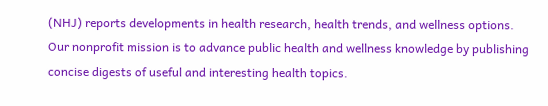(NHJ) reports developments in health research, health trends, and wellness options. Our nonprofit mission is to advance public health and wellness knowledge by publishing concise digests of useful and interesting health topics.